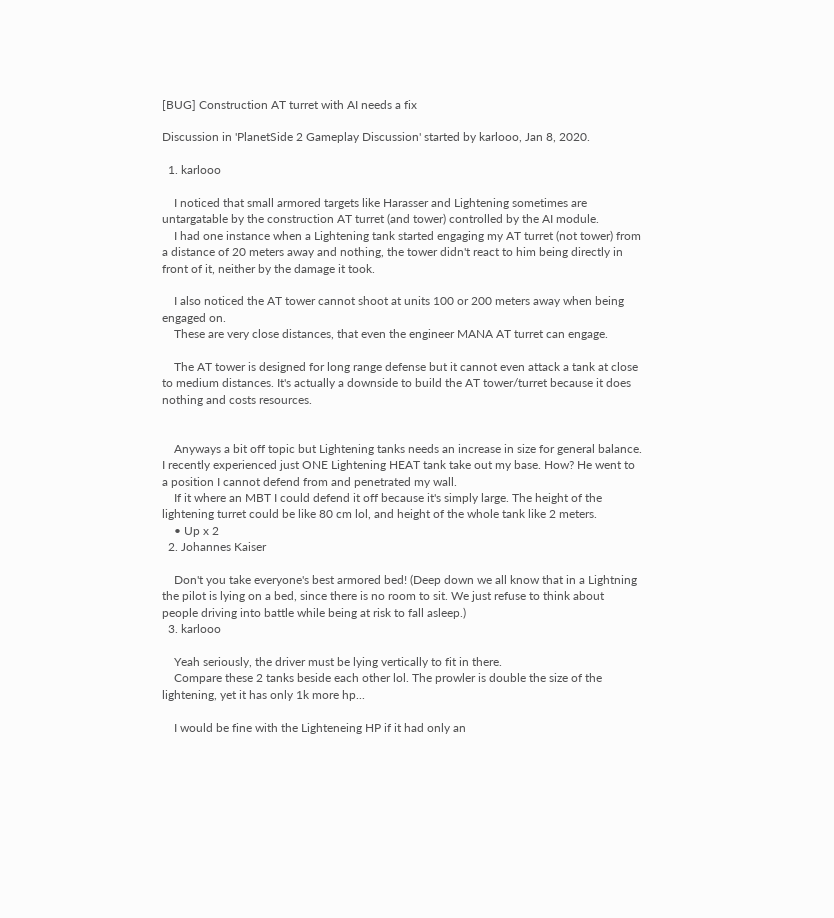[BUG] Construction AT turret with AI needs a fix

Discussion in 'PlanetSide 2 Gameplay Discussion' started by karlooo, Jan 8, 2020.

  1. karlooo

    I noticed that small armored targets like Harasser and Lightening sometimes are untargatable by the construction AT turret (and tower) controlled by the AI module.
    I had one instance when a Lightening tank started engaging my AT turret (not tower) from a distance of 20 meters away and nothing, the tower didn't react to him being directly in front of it, neither by the damage it took.

    I also noticed the AT tower cannot shoot at units 100 or 200 meters away when being engaged on.
    These are very close distances, that even the engineer MANA AT turret can engage.

    The AT tower is designed for long range defense but it cannot even attack a tank at close to medium distances. It's actually a downside to build the AT tower/turret because it does nothing and costs resources.


    Anyways a bit off topic but Lightening tanks needs an increase in size for general balance. I recently experienced just ONE Lightening HEAT tank take out my base. How? He went to a position I cannot defend from and penetrated my wall.
    If it where an MBT I could defend it off because it's simply large. The height of the lightening turret could be like 80 cm lol, and height of the whole tank like 2 meters.
    • Up x 2
  2. Johannes Kaiser

    Don't you take everyone's best armored bed! (Deep down we all know that in a Lightning the pilot is lying on a bed, since there is no room to sit. We just refuse to think about people driving into battle while being at risk to fall asleep.)
  3. karlooo

    Yeah seriously, the driver must be lying vertically to fit in there.
    Compare these 2 tanks beside each other lol. The prowler is double the size of the lightening, yet it has only 1k more hp...

    I would be fine with the Lighteneing HP if it had only an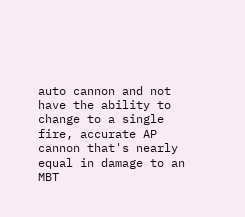auto cannon and not have the ability to change to a single fire, accurate AP cannon that's nearly equal in damage to an MBT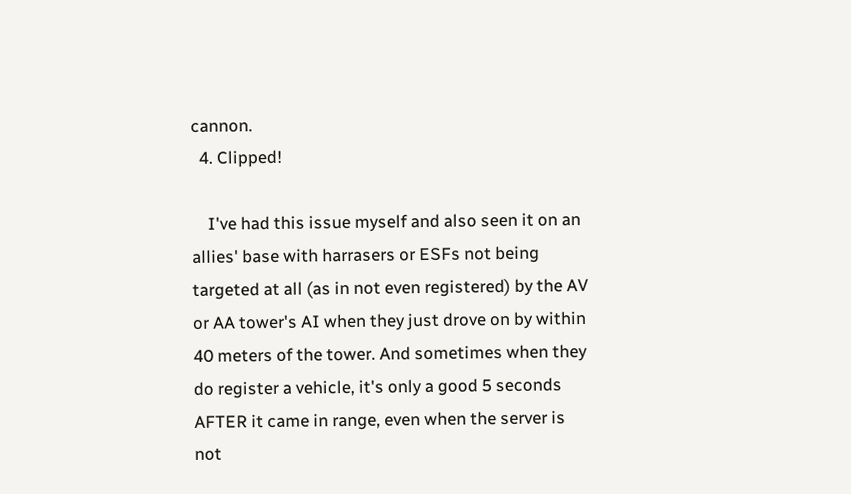cannon.
  4. Clipped!

    I've had this issue myself and also seen it on an allies' base with harrasers or ESFs not being targeted at all (as in not even registered) by the AV or AA tower's AI when they just drove on by within 40 meters of the tower. And sometimes when they do register a vehicle, it's only a good 5 seconds AFTER it came in range, even when the server is not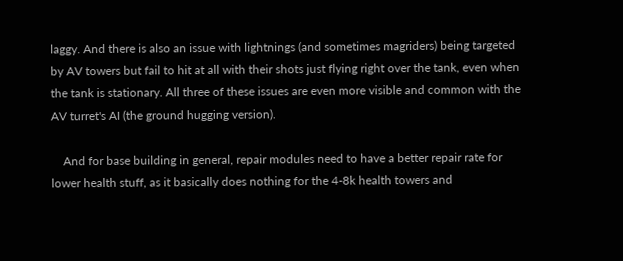laggy. And there is also an issue with lightnings (and sometimes magriders) being targeted by AV towers but fail to hit at all with their shots just flying right over the tank, even when the tank is stationary. All three of these issues are even more visible and common with the AV turret's AI (the ground hugging version).

    And for base building in general, repair modules need to have a better repair rate for lower health stuff, as it basically does nothing for the 4-8k health towers and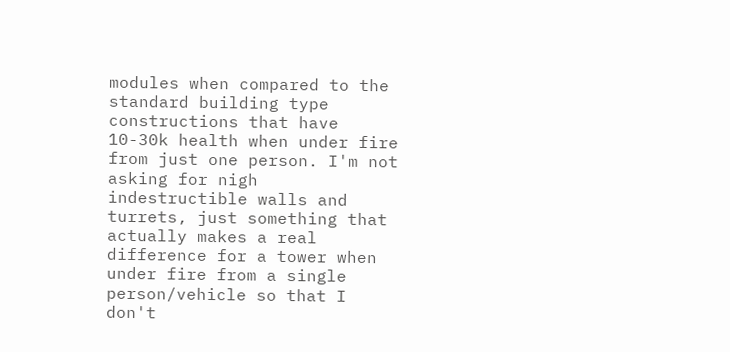modules when compared to the standard building type constructions that have 10-30k health when under fire from just one person. I'm not asking for nigh indestructible walls and turrets, just something that actually makes a real difference for a tower when under fire from a single person/vehicle so that I don't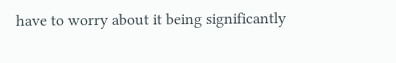have to worry about it being significantly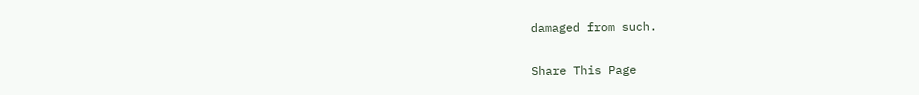damaged from such.

Share This Page